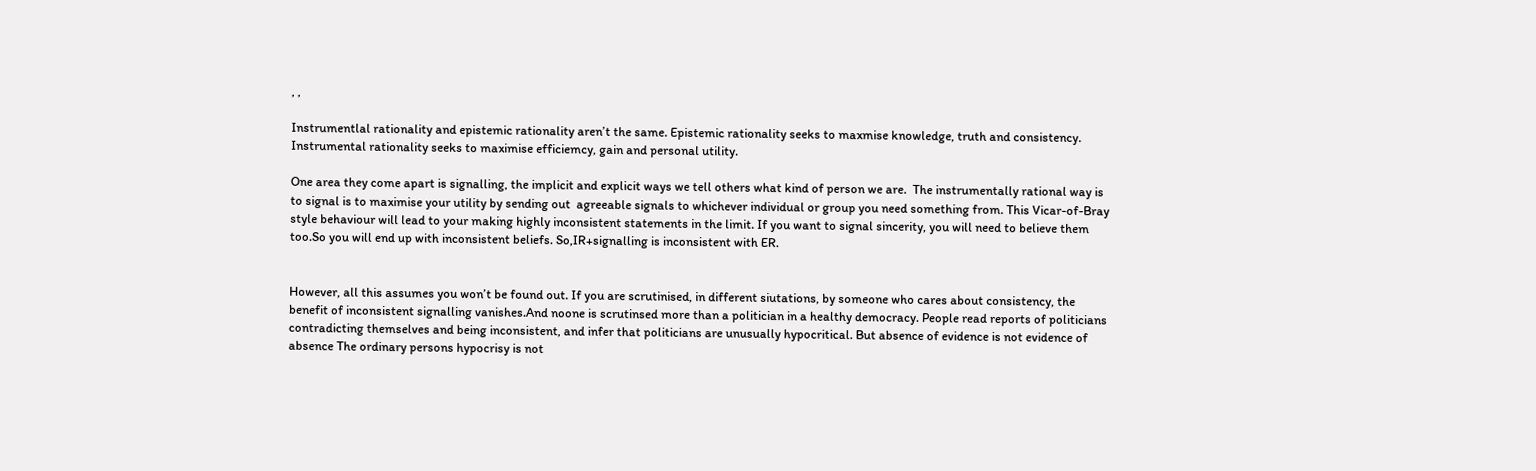, ,

Instrumentlal rationality and epistemic rationality aren’t the same. Epistemic rationality seeks to maxmise knowledge, truth and consistency. Instrumental rationality seeks to maximise efficiemcy, gain and personal utility.

One area they come apart is signalling, the implicit and explicit ways we tell others what kind of person we are.  The instrumentally rational way is to signal is to maximise your utility by sending out  agreeable signals to whichever individual or group you need something from. This Vicar-of-Bray style behaviour will lead to your making highly inconsistent statements in the limit. If you want to signal sincerity, you will need to believe them too.So you will end up with inconsistent beliefs. So,IR+signalling is inconsistent with ER.


However, all this assumes you won’t be found out. If you are scrutinised, in different siutations, by someone who cares about consistency, the benefit of inconsistent signalling vanishes.And noone is scrutinsed more than a politician in a healthy democracy. People read reports of politicians contradicting themselves and being inconsistent, and infer that politicians are unusually hypocritical. But absence of evidence is not evidence of absence The ordinary persons hypocrisy is not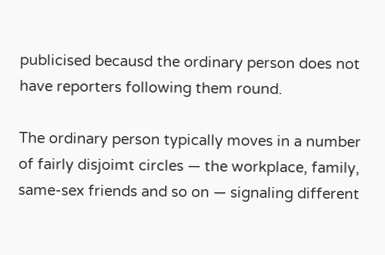publicised becausd the ordinary person does not have reporters following them round.

The ordinary person typically moves in a number of fairly disjoimt circles — the workplace, family, same-sex friends and so on — signaling different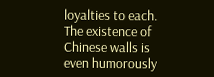loyalties to each. The existence of Chinese walls is even humorously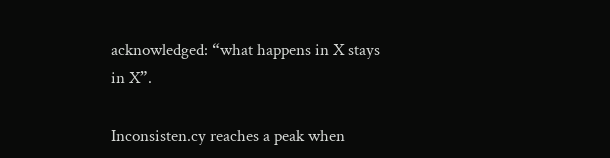acknowledged: “what happens in X stays in X”.

Inconsisten.cy reaches a peak when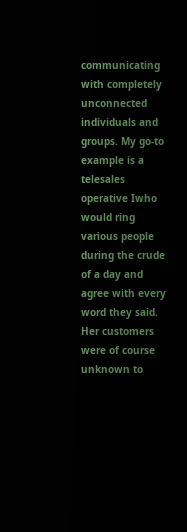communicating with completely unconnected individuals and groups. My go-to example is a telesales operative Iwho would ring various people during the crude of a day and agree with every word they said. Her customers were of course unknown to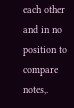each other and in no position to compare notes,.